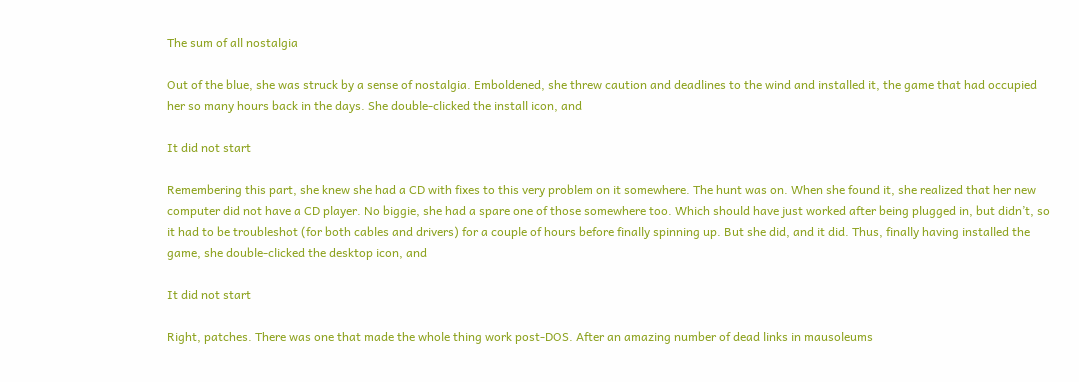The sum of all nostalgia

Out of the blue, she was struck by a sense of nostalgia. Emboldened, she threw caution and deadlines to the wind and installed it, the game that had occupied her so many hours back in the days. She double-clicked the install icon, and

It did not start

Remembering this part, she knew she had a CD with fixes to this very problem on it somewhere. The hunt was on. When she found it, she realized that her new computer did not have a CD player. No biggie, she had a spare one of those somewhere too. Which should have just worked after being plugged in, but didn’t, so it had to be troubleshot (for both cables and drivers) for a couple of hours before finally spinning up. But she did, and it did. Thus, finally having installed the game, she double-clicked the desktop icon, and

It did not start

Right, patches. There was one that made the whole thing work post-DOS. After an amazing number of dead links in mausoleums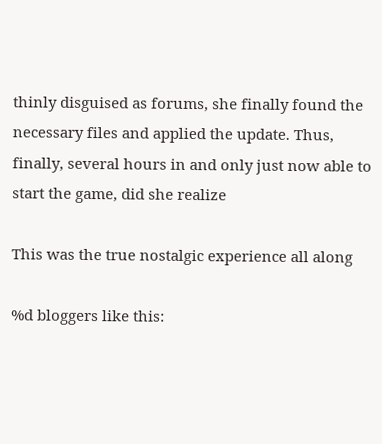thinly disguised as forums, she finally found the necessary files and applied the update. Thus, finally, several hours in and only just now able to start the game, did she realize

This was the true nostalgic experience all along

%d bloggers like this: